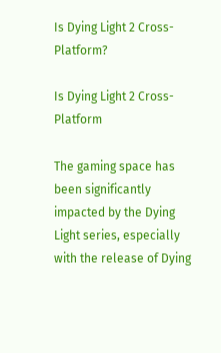Is Dying Light 2 Cross-Platform?

Is Dying Light 2 Cross-Platform

The gaming space has been significantly impacted by the Dying Light series, especially with the release of Dying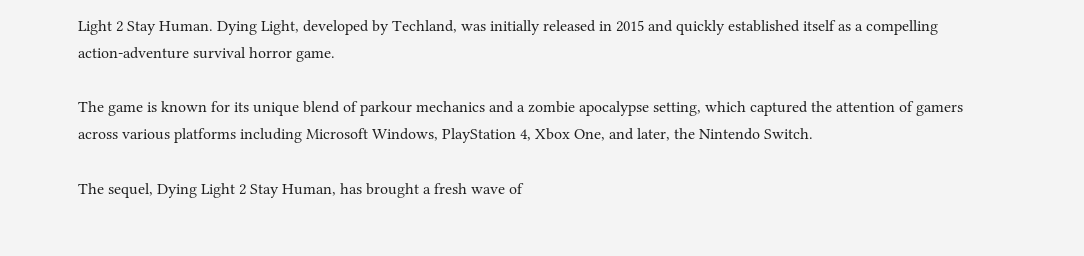Light 2 Stay Human. Dying Light, developed by Techland, was initially released in 2015 and quickly established itself as a compelling action-adventure survival horror game.

The game is known for its unique blend of parkour mechanics and a zombie apocalypse setting, which captured the attention of gamers across various platforms including Microsoft Windows, PlayStation 4, Xbox One, and later, the Nintendo Switch.

The sequel, Dying Light 2 Stay Human, has brought a fresh wave of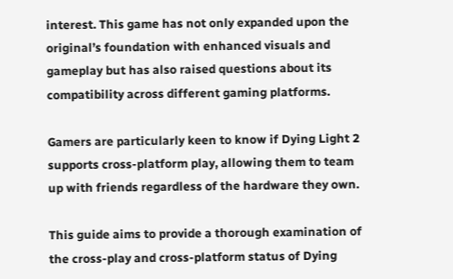interest. This game has not only expanded upon the original’s foundation with enhanced visuals and gameplay but has also raised questions about its compatibility across different gaming platforms.

Gamers are particularly keen to know if Dying Light 2 supports cross-platform play, allowing them to team up with friends regardless of the hardware they own.

This guide aims to provide a thorough examination of the cross-play and cross-platform status of Dying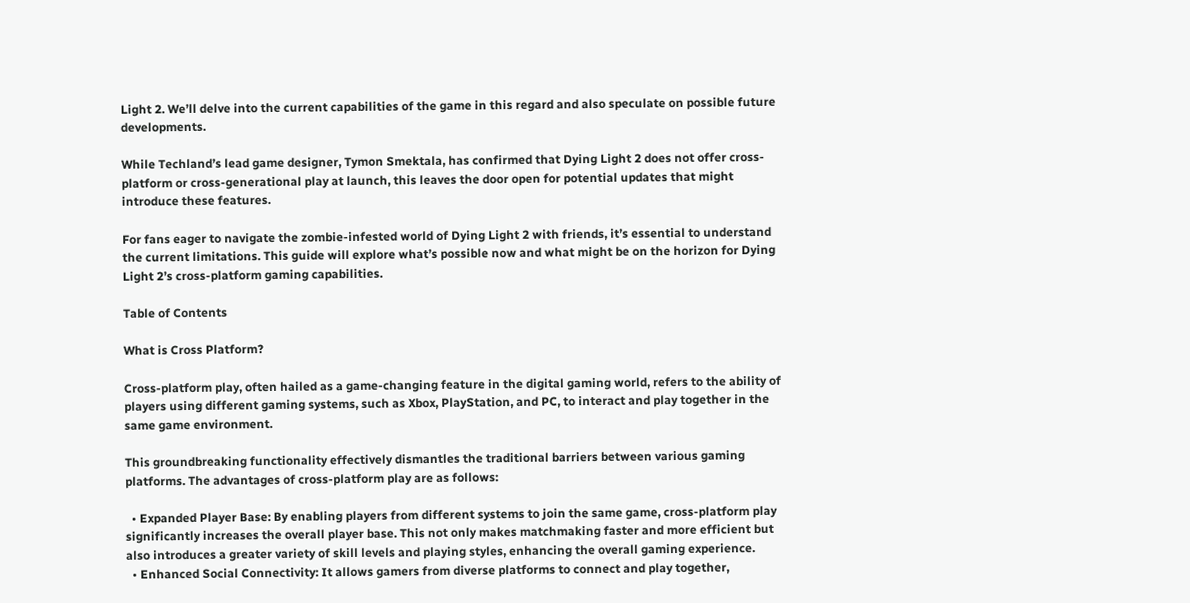Light 2. We’ll delve into the current capabilities of the game in this regard and also speculate on possible future developments.

While Techland’s lead game designer, Tymon Smektala, has confirmed that Dying Light 2 does not offer cross-platform or cross-generational play at launch, this leaves the door open for potential updates that might introduce these features.

For fans eager to navigate the zombie-infested world of Dying Light 2 with friends, it’s essential to understand the current limitations. This guide will explore what’s possible now and what might be on the horizon for Dying Light 2’s cross-platform gaming capabilities.

Table of Contents

What is Cross Platform?

Cross-platform play, often hailed as a game-changing feature in the digital gaming world, refers to the ability of players using different gaming systems, such as Xbox, PlayStation, and PC, to interact and play together in the same game environment.

This groundbreaking functionality effectively dismantles the traditional barriers between various gaming platforms. The advantages of cross-platform play are as follows:

  • Expanded Player Base: By enabling players from different systems to join the same game, cross-platform play significantly increases the overall player base. This not only makes matchmaking faster and more efficient but also introduces a greater variety of skill levels and playing styles, enhancing the overall gaming experience.
  • Enhanced Social Connectivity: It allows gamers from diverse platforms to connect and play together,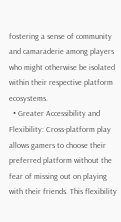fostering a sense of community and camaraderie among players who might otherwise be isolated within their respective platform ecosystems.
  • Greater Accessibility and Flexibility: Cross-platform play allows gamers to choose their preferred platform without the fear of missing out on playing with their friends. This flexibility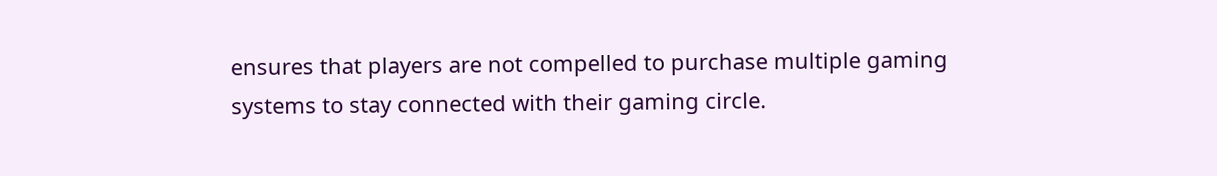ensures that players are not compelled to purchase multiple gaming systems to stay connected with their gaming circle.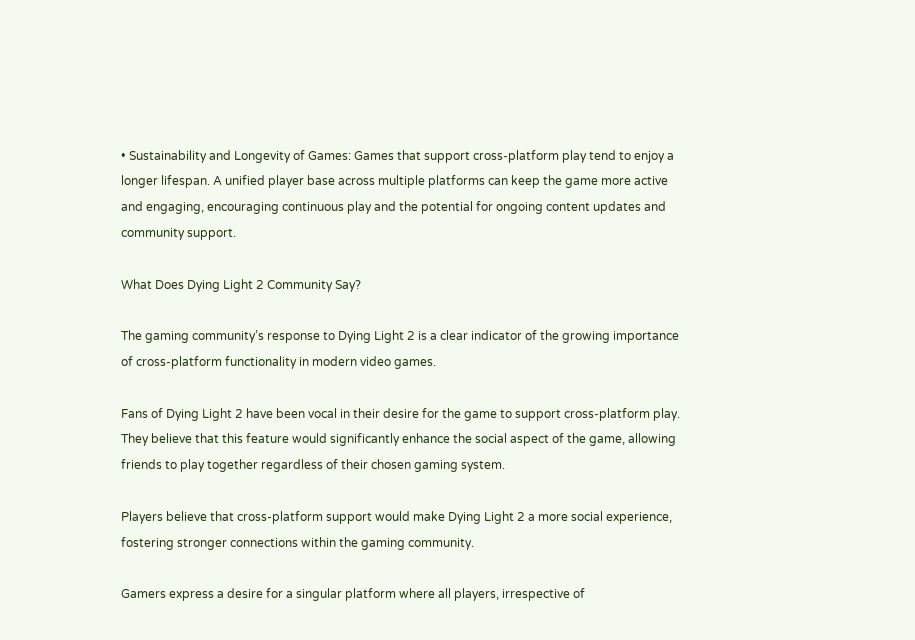• Sustainability and Longevity of Games: Games that support cross-platform play tend to enjoy a longer lifespan. A unified player base across multiple platforms can keep the game more active and engaging, encouraging continuous play and the potential for ongoing content updates and community support.

What Does Dying Light 2 Community Say?

The gaming community’s response to Dying Light 2 is a clear indicator of the growing importance of cross-platform functionality in modern video games.

Fans of Dying Light 2 have been vocal in their desire for the game to support cross-platform play. They believe that this feature would significantly enhance the social aspect of the game, allowing friends to play together regardless of their chosen gaming system.

Players believe that cross-platform support would make Dying Light 2 a more social experience, fostering stronger connections within the gaming community.

Gamers express a desire for a singular platform where all players, irrespective of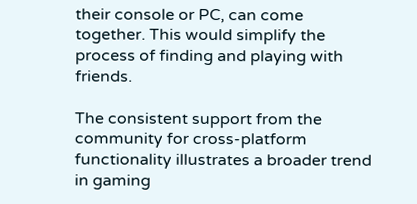their console or PC, can come together. This would simplify the process of finding and playing with friends.

The consistent support from the community for cross-platform functionality illustrates a broader trend in gaming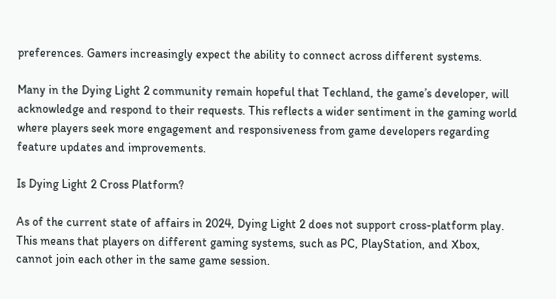preferences. Gamers increasingly expect the ability to connect across different systems.

Many in the Dying Light 2 community remain hopeful that Techland, the game’s developer, will acknowledge and respond to their requests. This reflects a wider sentiment in the gaming world where players seek more engagement and responsiveness from game developers regarding feature updates and improvements.

Is Dying Light 2 Cross Platform?

As of the current state of affairs in 2024, Dying Light 2 does not support cross-platform play. This means that players on different gaming systems, such as PC, PlayStation, and Xbox, cannot join each other in the same game session.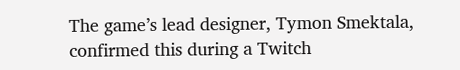The game’s lead designer, Tymon Smektala, confirmed this during a Twitch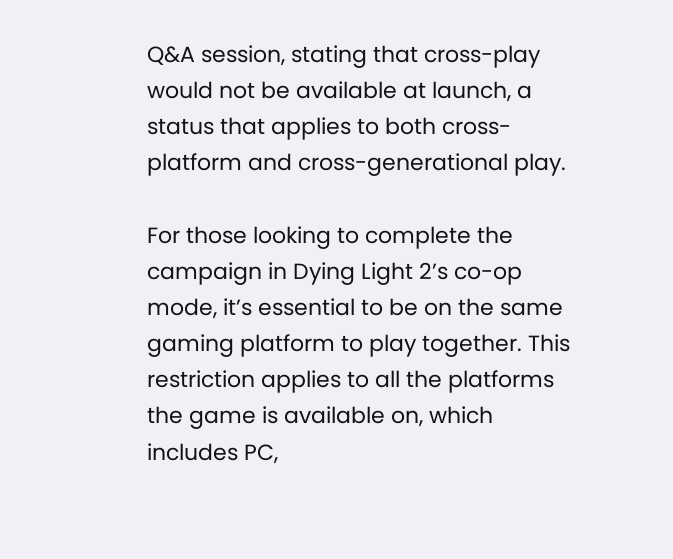Q&A session, stating that cross-play would not be available at launch, a status that applies to both cross-platform and cross-generational play.

For those looking to complete the campaign in Dying Light 2’s co-op mode, it’s essential to be on the same gaming platform to play together. This restriction applies to all the platforms the game is available on, which includes PC,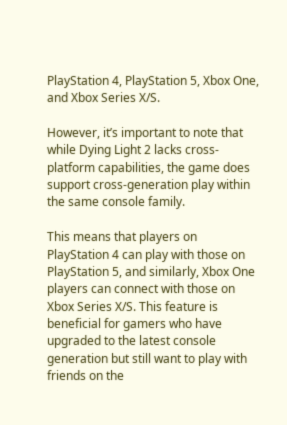PlayStation 4, PlayStation 5, Xbox One, and Xbox Series X/S.

However, it’s important to note that while Dying Light 2 lacks cross-platform capabilities, the game does support cross-generation play within the same console family.

This means that players on PlayStation 4 can play with those on PlayStation 5, and similarly, Xbox One players can connect with those on Xbox Series X/S. This feature is beneficial for gamers who have upgraded to the latest console generation but still want to play with friends on the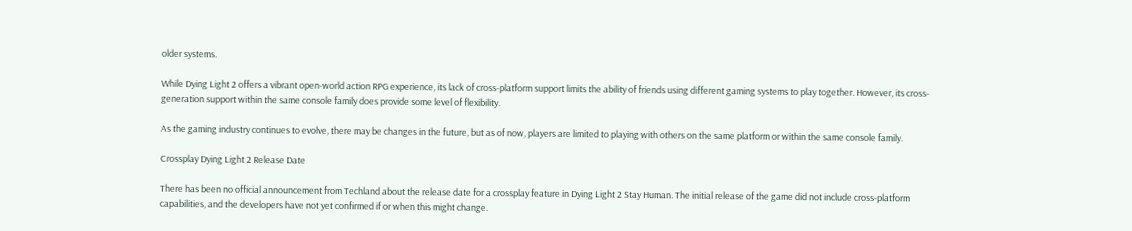older systems.

While Dying Light 2 offers a vibrant open-world action RPG experience, its lack of cross-platform support limits the ability of friends using different gaming systems to play together. However, its cross-generation support within the same console family does provide some level of flexibility.

As the gaming industry continues to evolve, there may be changes in the future, but as of now, players are limited to playing with others on the same platform or within the same console family.

Crossplay Dying Light 2 Release Date

There has been no official announcement from Techland about the release date for a crossplay feature in Dying Light 2 Stay Human. The initial release of the game did not include cross-platform capabilities, and the developers have not yet confirmed if or when this might change.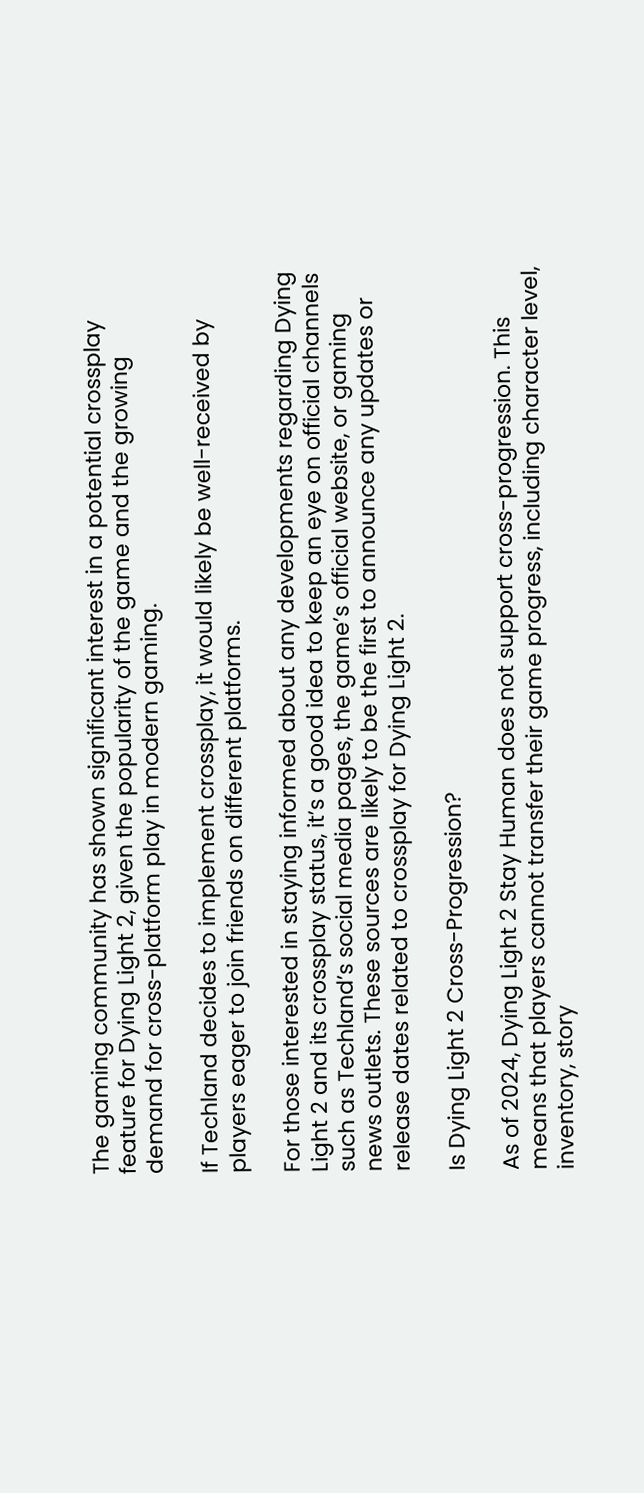The gaming community has shown significant interest in a potential crossplay feature for Dying Light 2, given the popularity of the game and the growing demand for cross-platform play in modern gaming.

If Techland decides to implement crossplay, it would likely be well-received by players eager to join friends on different platforms.

For those interested in staying informed about any developments regarding Dying Light 2 and its crossplay status, it’s a good idea to keep an eye on official channels such as Techland’s social media pages, the game’s official website, or gaming news outlets. These sources are likely to be the first to announce any updates or release dates related to crossplay for Dying Light 2.

Is Dying Light 2 Cross-Progression?

As of 2024, Dying Light 2 Stay Human does not support cross-progression. This means that players cannot transfer their game progress, including character level, inventory, story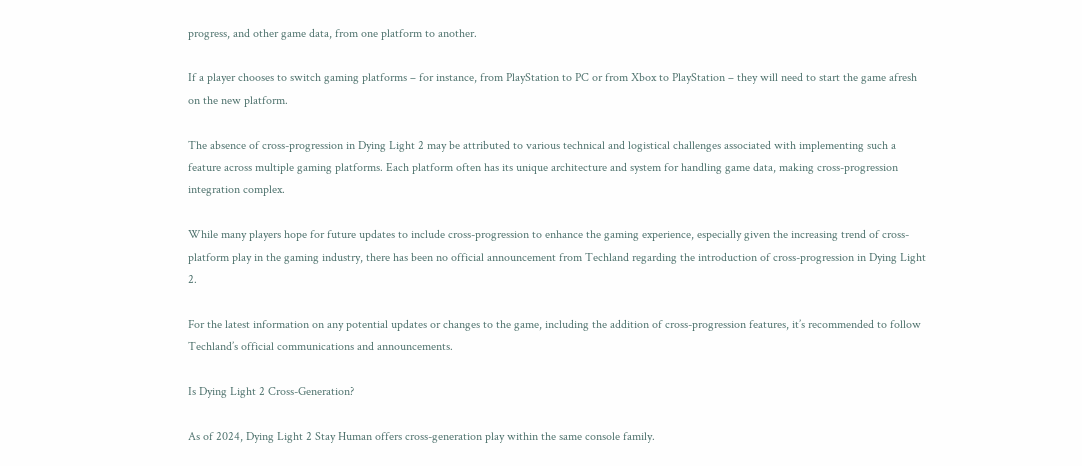progress, and other game data, from one platform to another.

If a player chooses to switch gaming platforms – for instance, from PlayStation to PC or from Xbox to PlayStation – they will need to start the game afresh on the new platform.

The absence of cross-progression in Dying Light 2 may be attributed to various technical and logistical challenges associated with implementing such a feature across multiple gaming platforms. Each platform often has its unique architecture and system for handling game data, making cross-progression integration complex.

While many players hope for future updates to include cross-progression to enhance the gaming experience, especially given the increasing trend of cross-platform play in the gaming industry, there has been no official announcement from Techland regarding the introduction of cross-progression in Dying Light 2.

For the latest information on any potential updates or changes to the game, including the addition of cross-progression features, it’s recommended to follow Techland’s official communications and announcements.

Is Dying Light 2 Cross-Generation?

As of 2024, Dying Light 2 Stay Human offers cross-generation play within the same console family.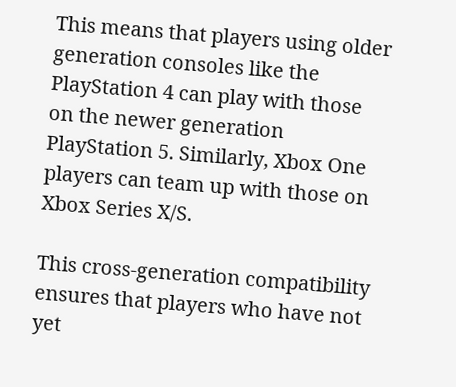This means that players using older generation consoles like the PlayStation 4 can play with those on the newer generation PlayStation 5. Similarly, Xbox One players can team up with those on Xbox Series X/S.

This cross-generation compatibility ensures that players who have not yet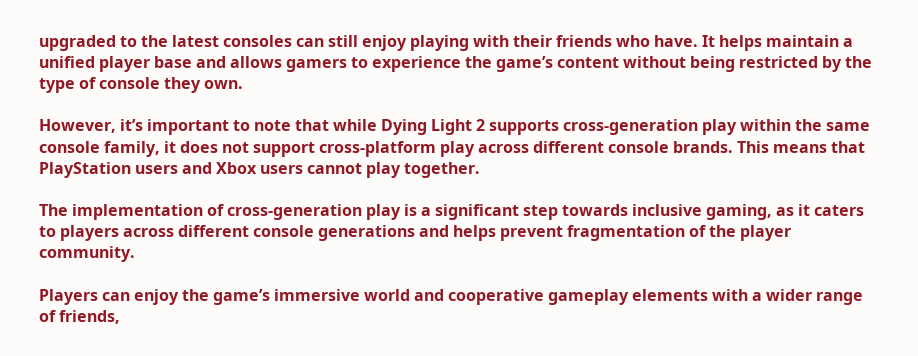upgraded to the latest consoles can still enjoy playing with their friends who have. It helps maintain a unified player base and allows gamers to experience the game’s content without being restricted by the type of console they own.

However, it’s important to note that while Dying Light 2 supports cross-generation play within the same console family, it does not support cross-platform play across different console brands. This means that PlayStation users and Xbox users cannot play together.

The implementation of cross-generation play is a significant step towards inclusive gaming, as it caters to players across different console generations and helps prevent fragmentation of the player community.

Players can enjoy the game’s immersive world and cooperative gameplay elements with a wider range of friends,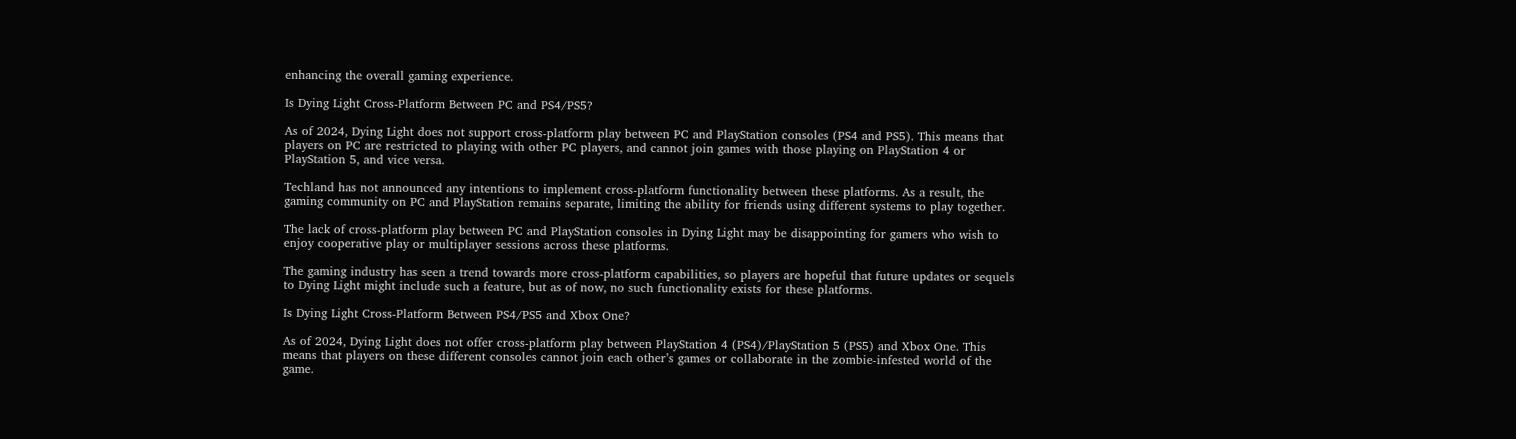enhancing the overall gaming experience.

Is Dying Light Cross-Platform Between PC and PS4/PS5?

As of 2024, Dying Light does not support cross-platform play between PC and PlayStation consoles (PS4 and PS5). This means that players on PC are restricted to playing with other PC players, and cannot join games with those playing on PlayStation 4 or PlayStation 5, and vice versa.

Techland has not announced any intentions to implement cross-platform functionality between these platforms. As a result, the gaming community on PC and PlayStation remains separate, limiting the ability for friends using different systems to play together.

The lack of cross-platform play between PC and PlayStation consoles in Dying Light may be disappointing for gamers who wish to enjoy cooperative play or multiplayer sessions across these platforms.

The gaming industry has seen a trend towards more cross-platform capabilities, so players are hopeful that future updates or sequels to Dying Light might include such a feature, but as of now, no such functionality exists for these platforms.

Is Dying Light Cross-Platform Between PS4/PS5 and Xbox One?

As of 2024, Dying Light does not offer cross-platform play between PlayStation 4 (PS4)/PlayStation 5 (PS5) and Xbox One. This means that players on these different consoles cannot join each other’s games or collaborate in the zombie-infested world of the game.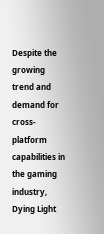Despite the growing trend and demand for cross-platform capabilities in the gaming industry, Dying Light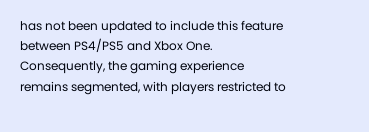has not been updated to include this feature between PS4/PS5 and Xbox One. Consequently, the gaming experience remains segmented, with players restricted to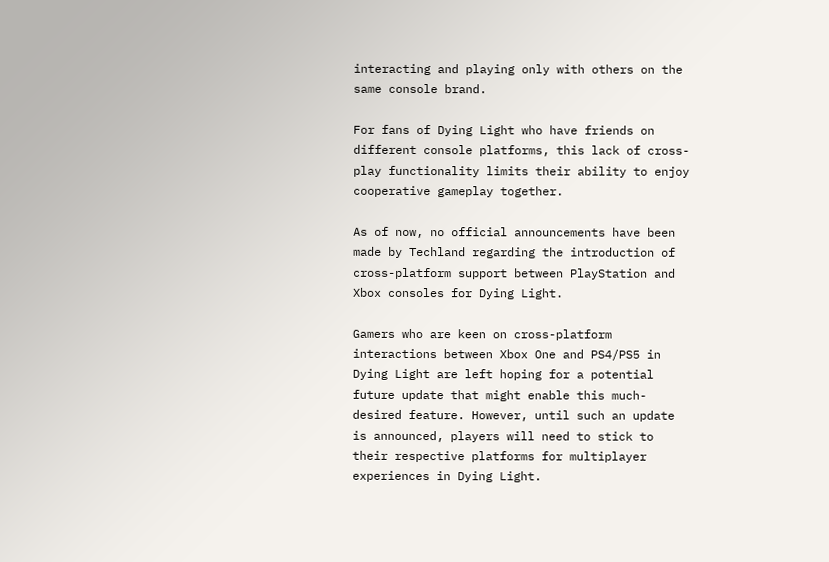interacting and playing only with others on the same console brand.

For fans of Dying Light who have friends on different console platforms, this lack of cross-play functionality limits their ability to enjoy cooperative gameplay together.

As of now, no official announcements have been made by Techland regarding the introduction of cross-platform support between PlayStation and Xbox consoles for Dying Light.

Gamers who are keen on cross-platform interactions between Xbox One and PS4/PS5 in Dying Light are left hoping for a potential future update that might enable this much-desired feature. However, until such an update is announced, players will need to stick to their respective platforms for multiplayer experiences in Dying Light.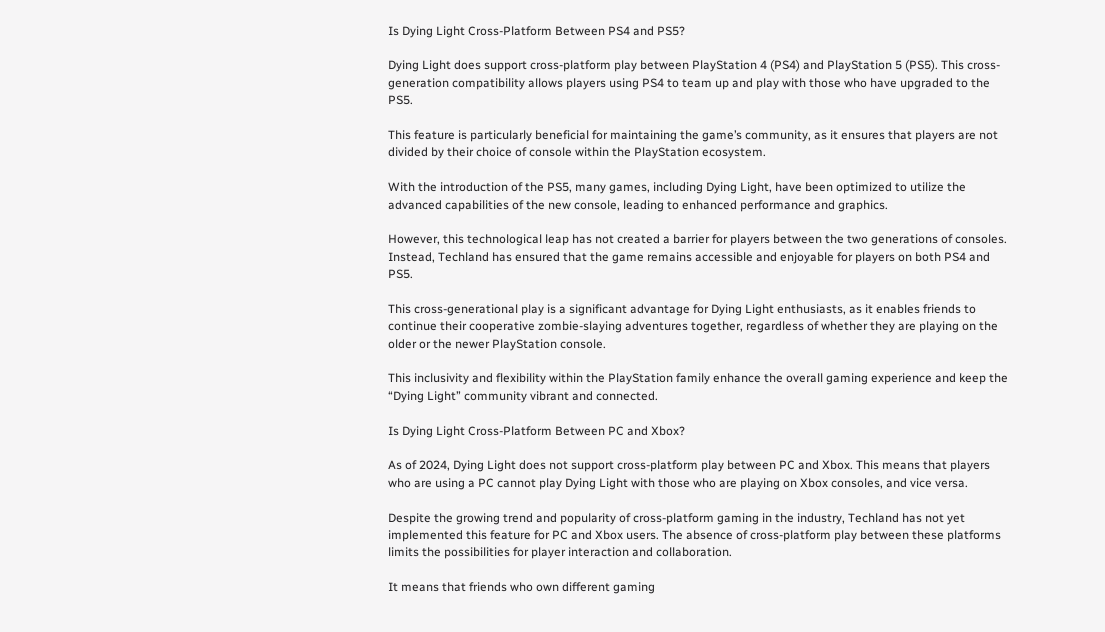Is Dying Light Cross-Platform Between PS4 and PS5?

Dying Light does support cross-platform play between PlayStation 4 (PS4) and PlayStation 5 (PS5). This cross-generation compatibility allows players using PS4 to team up and play with those who have upgraded to the PS5.

This feature is particularly beneficial for maintaining the game’s community, as it ensures that players are not divided by their choice of console within the PlayStation ecosystem.

With the introduction of the PS5, many games, including Dying Light, have been optimized to utilize the advanced capabilities of the new console, leading to enhanced performance and graphics.

However, this technological leap has not created a barrier for players between the two generations of consoles. Instead, Techland has ensured that the game remains accessible and enjoyable for players on both PS4 and PS5.

This cross-generational play is a significant advantage for Dying Light enthusiasts, as it enables friends to continue their cooperative zombie-slaying adventures together, regardless of whether they are playing on the older or the newer PlayStation console.

This inclusivity and flexibility within the PlayStation family enhance the overall gaming experience and keep the “Dying Light” community vibrant and connected.

Is Dying Light Cross-Platform Between PC and Xbox?

As of 2024, Dying Light does not support cross-platform play between PC and Xbox. This means that players who are using a PC cannot play Dying Light with those who are playing on Xbox consoles, and vice versa.

Despite the growing trend and popularity of cross-platform gaming in the industry, Techland has not yet implemented this feature for PC and Xbox users. The absence of cross-platform play between these platforms limits the possibilities for player interaction and collaboration.

It means that friends who own different gaming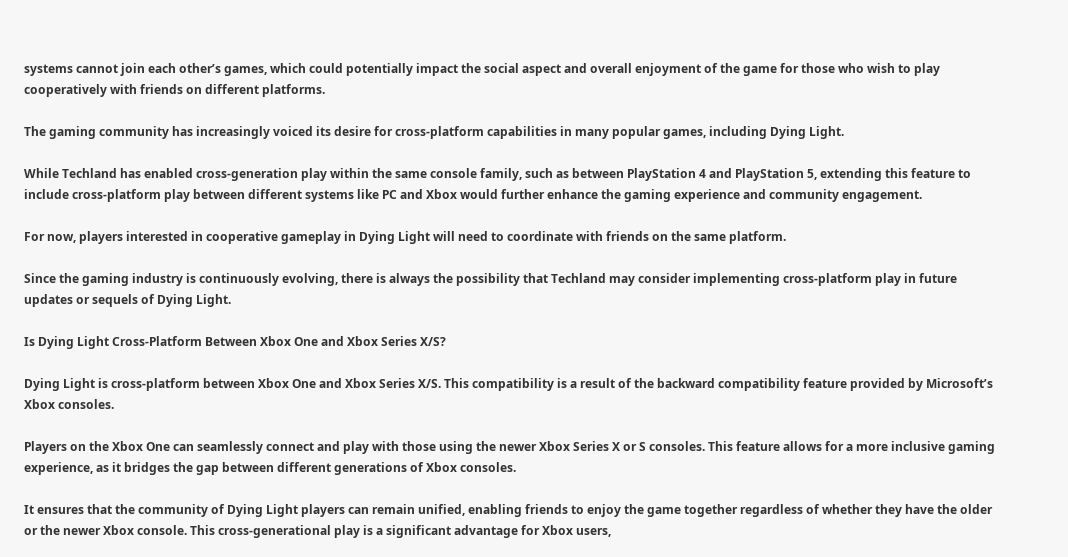systems cannot join each other’s games, which could potentially impact the social aspect and overall enjoyment of the game for those who wish to play cooperatively with friends on different platforms.

The gaming community has increasingly voiced its desire for cross-platform capabilities in many popular games, including Dying Light.

While Techland has enabled cross-generation play within the same console family, such as between PlayStation 4 and PlayStation 5, extending this feature to include cross-platform play between different systems like PC and Xbox would further enhance the gaming experience and community engagement.

For now, players interested in cooperative gameplay in Dying Light will need to coordinate with friends on the same platform.

Since the gaming industry is continuously evolving, there is always the possibility that Techland may consider implementing cross-platform play in future updates or sequels of Dying Light.

Is Dying Light Cross-Platform Between Xbox One and Xbox Series X/S?

Dying Light is cross-platform between Xbox One and Xbox Series X/S. This compatibility is a result of the backward compatibility feature provided by Microsoft’s Xbox consoles.

Players on the Xbox One can seamlessly connect and play with those using the newer Xbox Series X or S consoles. This feature allows for a more inclusive gaming experience, as it bridges the gap between different generations of Xbox consoles.

It ensures that the community of Dying Light players can remain unified, enabling friends to enjoy the game together regardless of whether they have the older or the newer Xbox console. This cross-generational play is a significant advantage for Xbox users,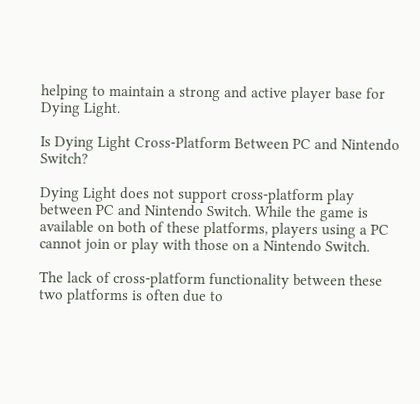helping to maintain a strong and active player base for Dying Light.

Is Dying Light Cross-Platform Between PC and Nintendo Switch?

Dying Light does not support cross-platform play between PC and Nintendo Switch. While the game is available on both of these platforms, players using a PC cannot join or play with those on a Nintendo Switch.

The lack of cross-platform functionality between these two platforms is often due to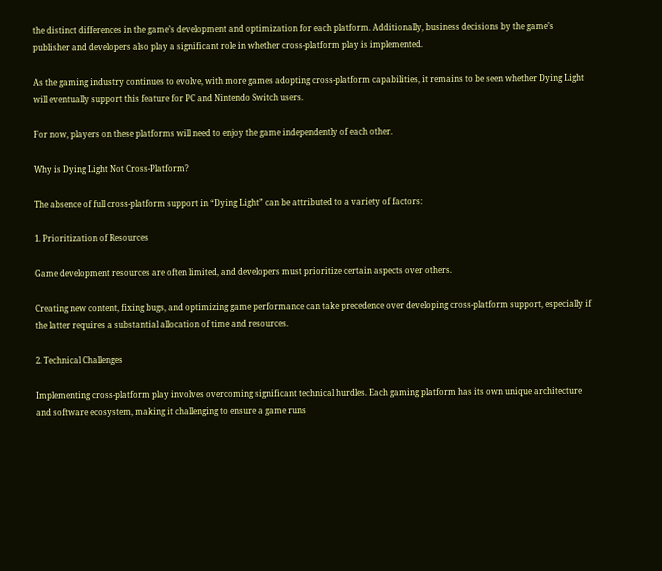the distinct differences in the game’s development and optimization for each platform. Additionally, business decisions by the game’s publisher and developers also play a significant role in whether cross-platform play is implemented.

As the gaming industry continues to evolve, with more games adopting cross-platform capabilities, it remains to be seen whether Dying Light will eventually support this feature for PC and Nintendo Switch users.

For now, players on these platforms will need to enjoy the game independently of each other.

Why is Dying Light Not Cross-Platform?

The absence of full cross-platform support in “Dying Light” can be attributed to a variety of factors:

1. Prioritization of Resources

Game development resources are often limited, and developers must prioritize certain aspects over others.

Creating new content, fixing bugs, and optimizing game performance can take precedence over developing cross-platform support, especially if the latter requires a substantial allocation of time and resources.

2. Technical Challenges

Implementing cross-platform play involves overcoming significant technical hurdles. Each gaming platform has its own unique architecture and software ecosystem, making it challenging to ensure a game runs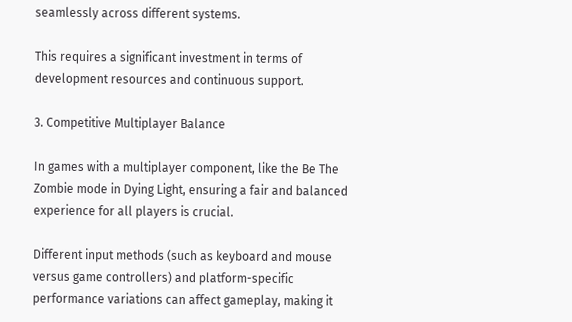seamlessly across different systems.

This requires a significant investment in terms of development resources and continuous support.

3. Competitive Multiplayer Balance

In games with a multiplayer component, like the Be The Zombie mode in Dying Light, ensuring a fair and balanced experience for all players is crucial.

Different input methods (such as keyboard and mouse versus game controllers) and platform-specific performance variations can affect gameplay, making it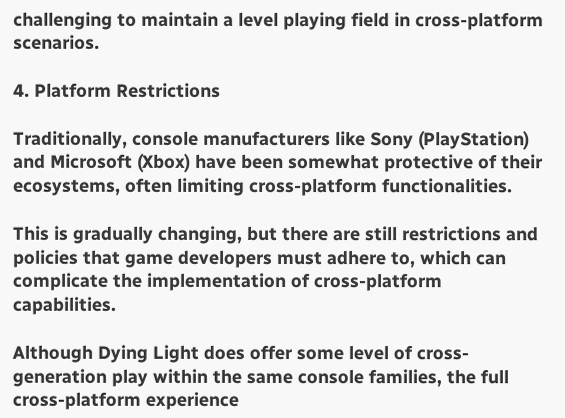challenging to maintain a level playing field in cross-platform scenarios.

4. Platform Restrictions

Traditionally, console manufacturers like Sony (PlayStation) and Microsoft (Xbox) have been somewhat protective of their ecosystems, often limiting cross-platform functionalities.

This is gradually changing, but there are still restrictions and policies that game developers must adhere to, which can complicate the implementation of cross-platform capabilities.

Although Dying Light does offer some level of cross-generation play within the same console families, the full cross-platform experience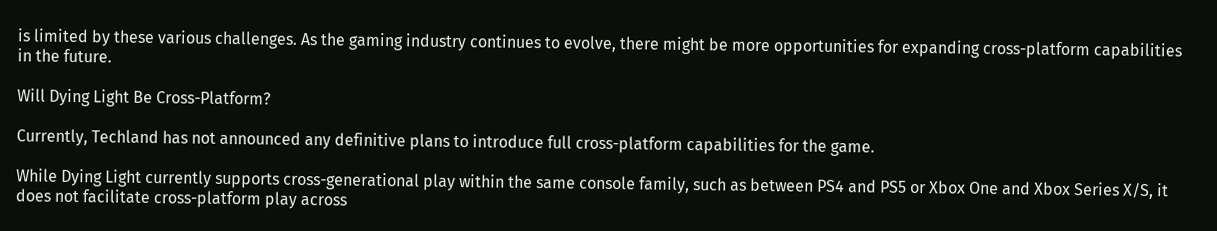is limited by these various challenges. As the gaming industry continues to evolve, there might be more opportunities for expanding cross-platform capabilities in the future.

Will Dying Light Be Cross-Platform?

Currently, Techland has not announced any definitive plans to introduce full cross-platform capabilities for the game.

While Dying Light currently supports cross-generational play within the same console family, such as between PS4 and PS5 or Xbox One and Xbox Series X/S, it does not facilitate cross-platform play across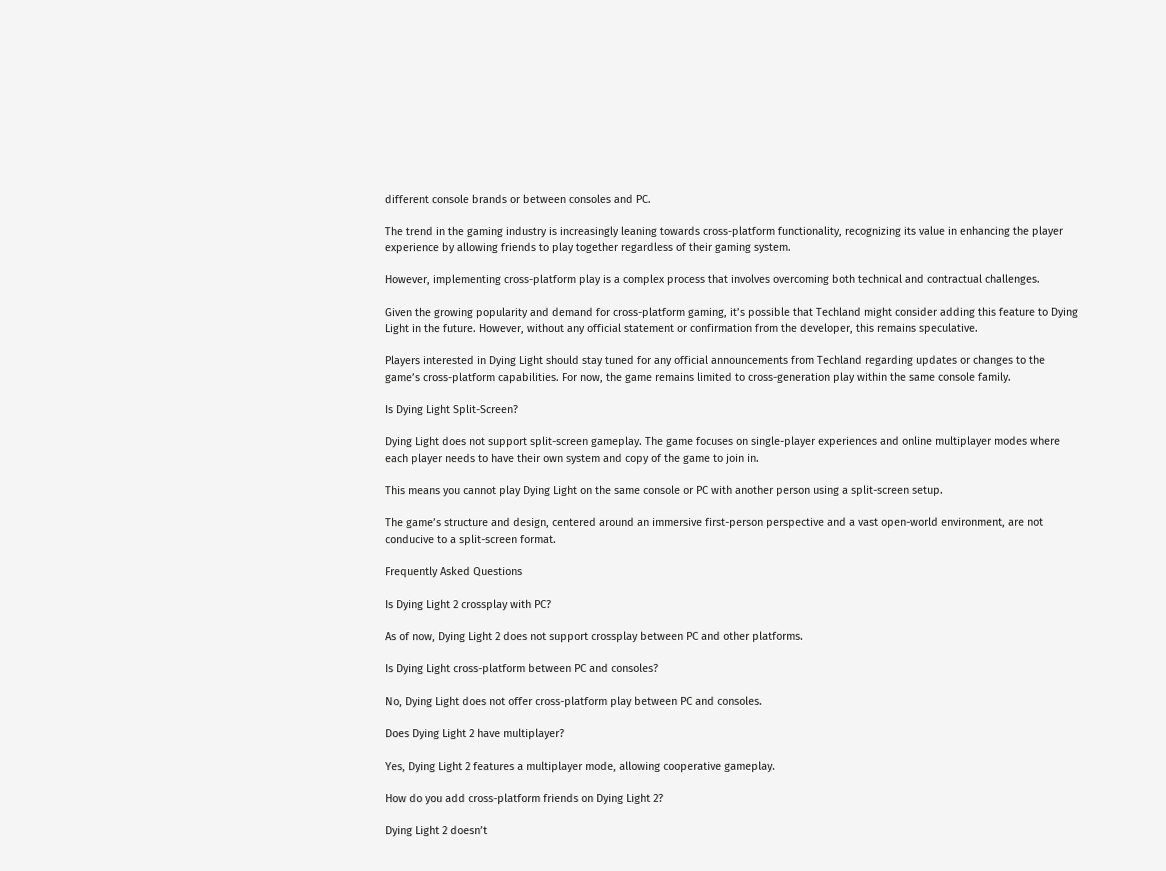different console brands or between consoles and PC.

The trend in the gaming industry is increasingly leaning towards cross-platform functionality, recognizing its value in enhancing the player experience by allowing friends to play together regardless of their gaming system.

However, implementing cross-platform play is a complex process that involves overcoming both technical and contractual challenges.

Given the growing popularity and demand for cross-platform gaming, it’s possible that Techland might consider adding this feature to Dying Light in the future. However, without any official statement or confirmation from the developer, this remains speculative.

Players interested in Dying Light should stay tuned for any official announcements from Techland regarding updates or changes to the game’s cross-platform capabilities. For now, the game remains limited to cross-generation play within the same console family.

Is Dying Light Split-Screen?

Dying Light does not support split-screen gameplay. The game focuses on single-player experiences and online multiplayer modes where each player needs to have their own system and copy of the game to join in.

This means you cannot play Dying Light on the same console or PC with another person using a split-screen setup.

The game’s structure and design, centered around an immersive first-person perspective and a vast open-world environment, are not conducive to a split-screen format.

Frequently Asked Questions

Is Dying Light 2 crossplay with PC?

As of now, Dying Light 2 does not support crossplay between PC and other platforms.

Is Dying Light cross-platform between PC and consoles?

No, Dying Light does not offer cross-platform play between PC and consoles.

Does Dying Light 2 have multiplayer?

Yes, Dying Light 2 features a multiplayer mode, allowing cooperative gameplay.

How do you add cross-platform friends on Dying Light 2?

Dying Light 2 doesn’t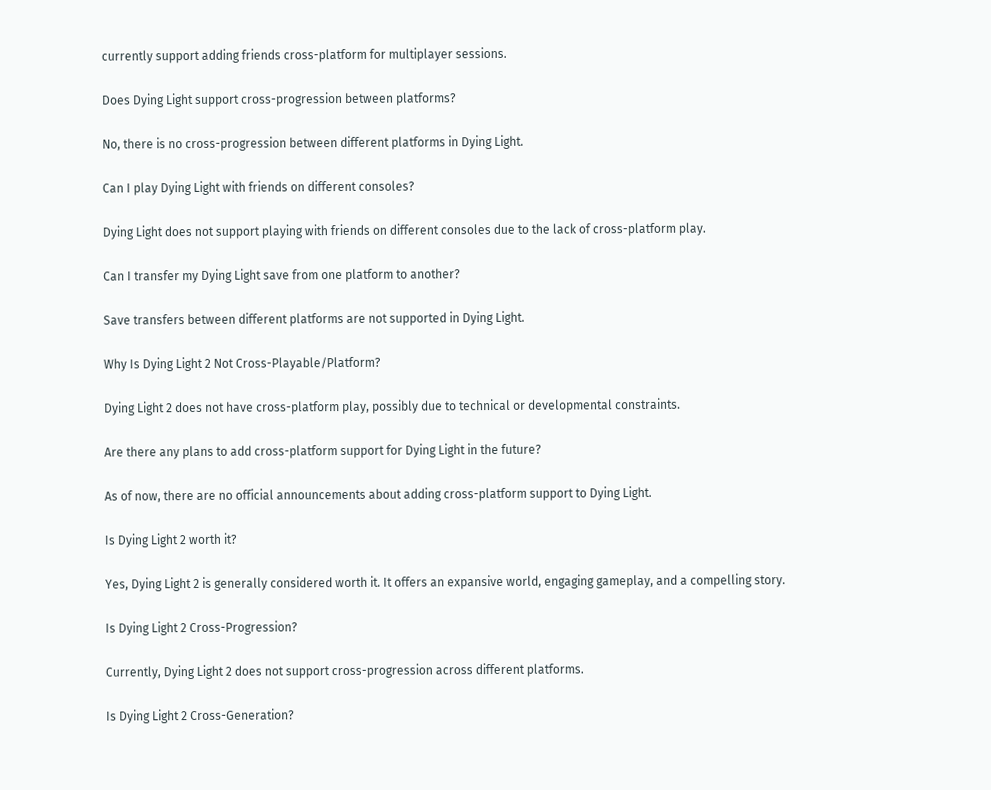currently support adding friends cross-platform for multiplayer sessions.

Does Dying Light support cross-progression between platforms?

No, there is no cross-progression between different platforms in Dying Light.

Can I play Dying Light with friends on different consoles?

Dying Light does not support playing with friends on different consoles due to the lack of cross-platform play.

Can I transfer my Dying Light save from one platform to another?

Save transfers between different platforms are not supported in Dying Light.

Why Is Dying Light 2 Not Cross-Playable/Platform?

Dying Light 2 does not have cross-platform play, possibly due to technical or developmental constraints.

Are there any plans to add cross-platform support for Dying Light in the future?

As of now, there are no official announcements about adding cross-platform support to Dying Light.

Is Dying Light 2 worth it?

Yes, Dying Light 2 is generally considered worth it. It offers an expansive world, engaging gameplay, and a compelling story.

Is Dying Light 2 Cross-Progression?

Currently, Dying Light 2 does not support cross-progression across different platforms.

Is Dying Light 2 Cross-Generation?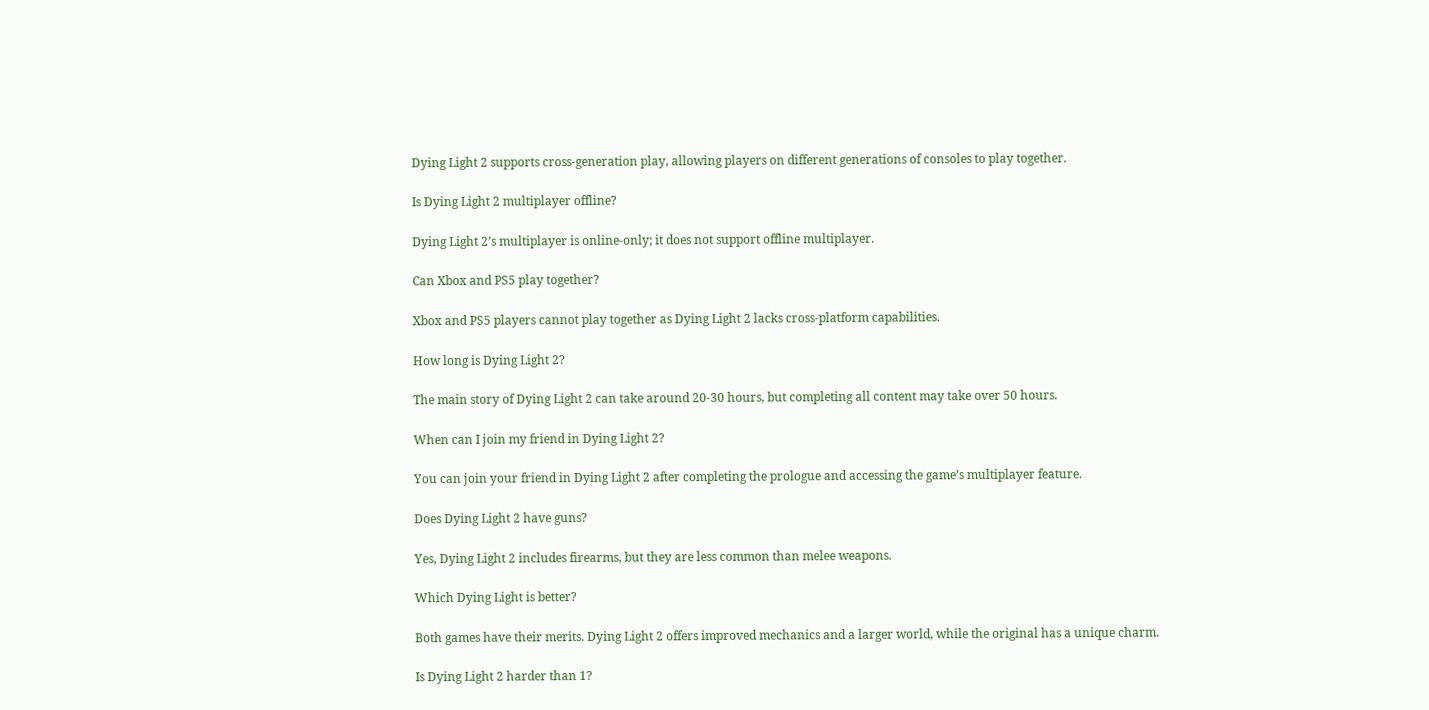Dying Light 2 supports cross-generation play, allowing players on different generations of consoles to play together.

Is Dying Light 2 multiplayer offline?

Dying Light 2’s multiplayer is online-only; it does not support offline multiplayer.

Can Xbox and PS5 play together?

Xbox and PS5 players cannot play together as Dying Light 2 lacks cross-platform capabilities.

How long is Dying Light 2?

The main story of Dying Light 2 can take around 20-30 hours, but completing all content may take over 50 hours.

When can I join my friend in Dying Light 2?

You can join your friend in Dying Light 2 after completing the prologue and accessing the game’s multiplayer feature.

Does Dying Light 2 have guns?

Yes, Dying Light 2 includes firearms, but they are less common than melee weapons.

Which Dying Light is better?

Both games have their merits. Dying Light 2 offers improved mechanics and a larger world, while the original has a unique charm.

Is Dying Light 2 harder than 1?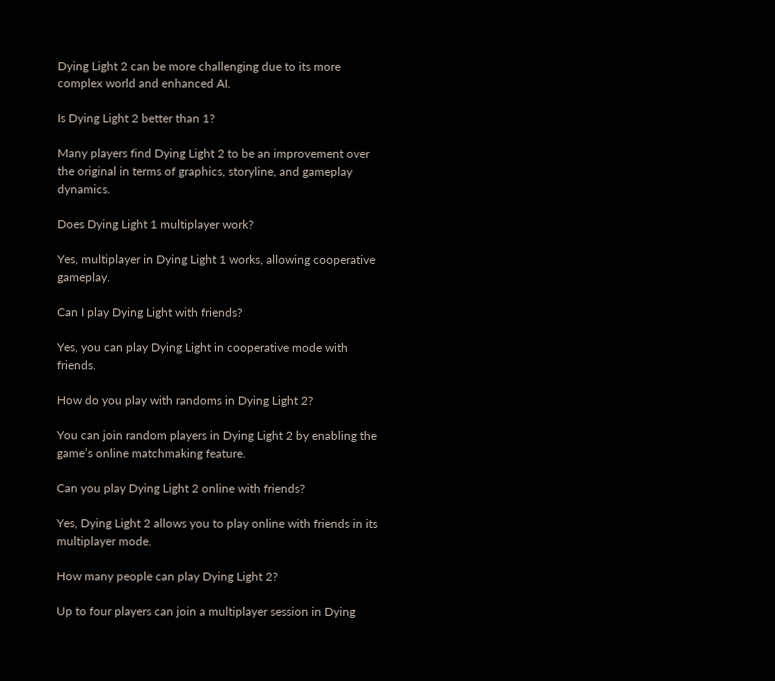Dying Light 2 can be more challenging due to its more complex world and enhanced AI.

Is Dying Light 2 better than 1?

Many players find Dying Light 2 to be an improvement over the original in terms of graphics, storyline, and gameplay dynamics.

Does Dying Light 1 multiplayer work?

Yes, multiplayer in Dying Light 1 works, allowing cooperative gameplay.

Can I play Dying Light with friends?

Yes, you can play Dying Light in cooperative mode with friends.

How do you play with randoms in Dying Light 2?

You can join random players in Dying Light 2 by enabling the game’s online matchmaking feature.

Can you play Dying Light 2 online with friends?

Yes, Dying Light 2 allows you to play online with friends in its multiplayer mode.

How many people can play Dying Light 2?

Up to four players can join a multiplayer session in Dying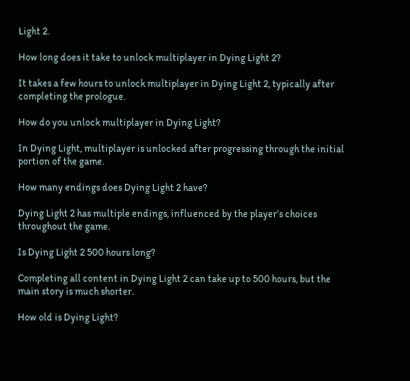Light 2.

How long does it take to unlock multiplayer in Dying Light 2?

It takes a few hours to unlock multiplayer in Dying Light 2, typically after completing the prologue.

How do you unlock multiplayer in Dying Light?

In Dying Light, multiplayer is unlocked after progressing through the initial portion of the game.

How many endings does Dying Light 2 have?

Dying Light 2 has multiple endings, influenced by the player’s choices throughout the game.

Is Dying Light 2 500 hours long?

Completing all content in Dying Light 2 can take up to 500 hours, but the main story is much shorter.

How old is Dying Light?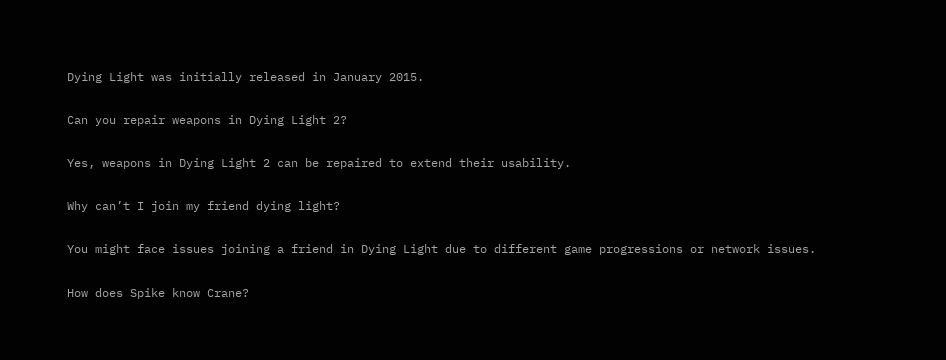Dying Light was initially released in January 2015.

Can you repair weapons in Dying Light 2?

Yes, weapons in Dying Light 2 can be repaired to extend their usability.

Why can’t I join my friend dying light?

You might face issues joining a friend in Dying Light due to different game progressions or network issues.

How does Spike know Crane?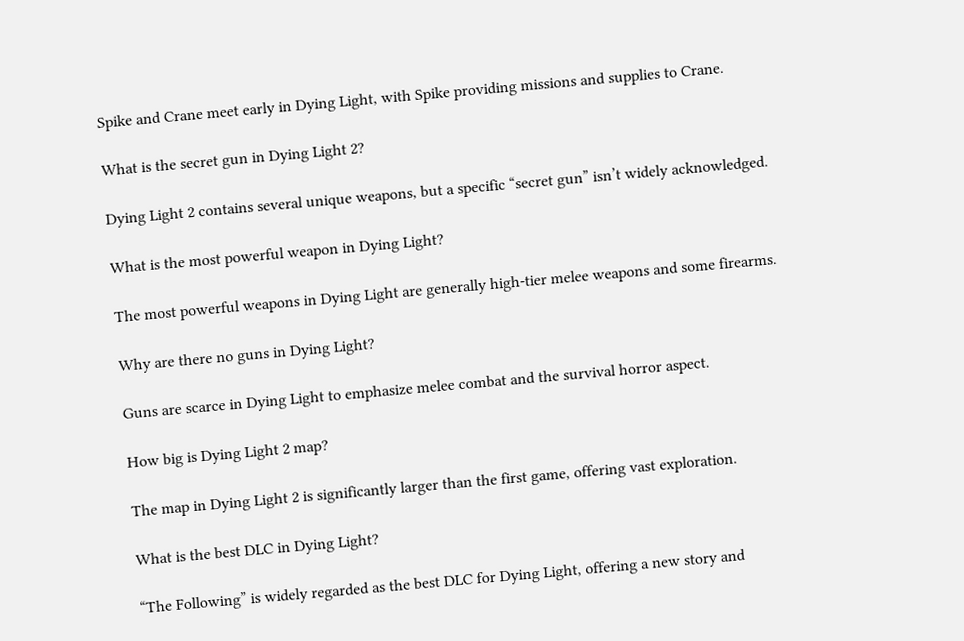Spike and Crane meet early in Dying Light, with Spike providing missions and supplies to Crane.

What is the secret gun in Dying Light 2?

Dying Light 2 contains several unique weapons, but a specific “secret gun” isn’t widely acknowledged.

What is the most powerful weapon in Dying Light?

The most powerful weapons in Dying Light are generally high-tier melee weapons and some firearms.

Why are there no guns in Dying Light?

Guns are scarce in Dying Light to emphasize melee combat and the survival horror aspect.

How big is Dying Light 2 map?

The map in Dying Light 2 is significantly larger than the first game, offering vast exploration.

What is the best DLC in Dying Light?

“The Following” is widely regarded as the best DLC for Dying Light, offering a new story and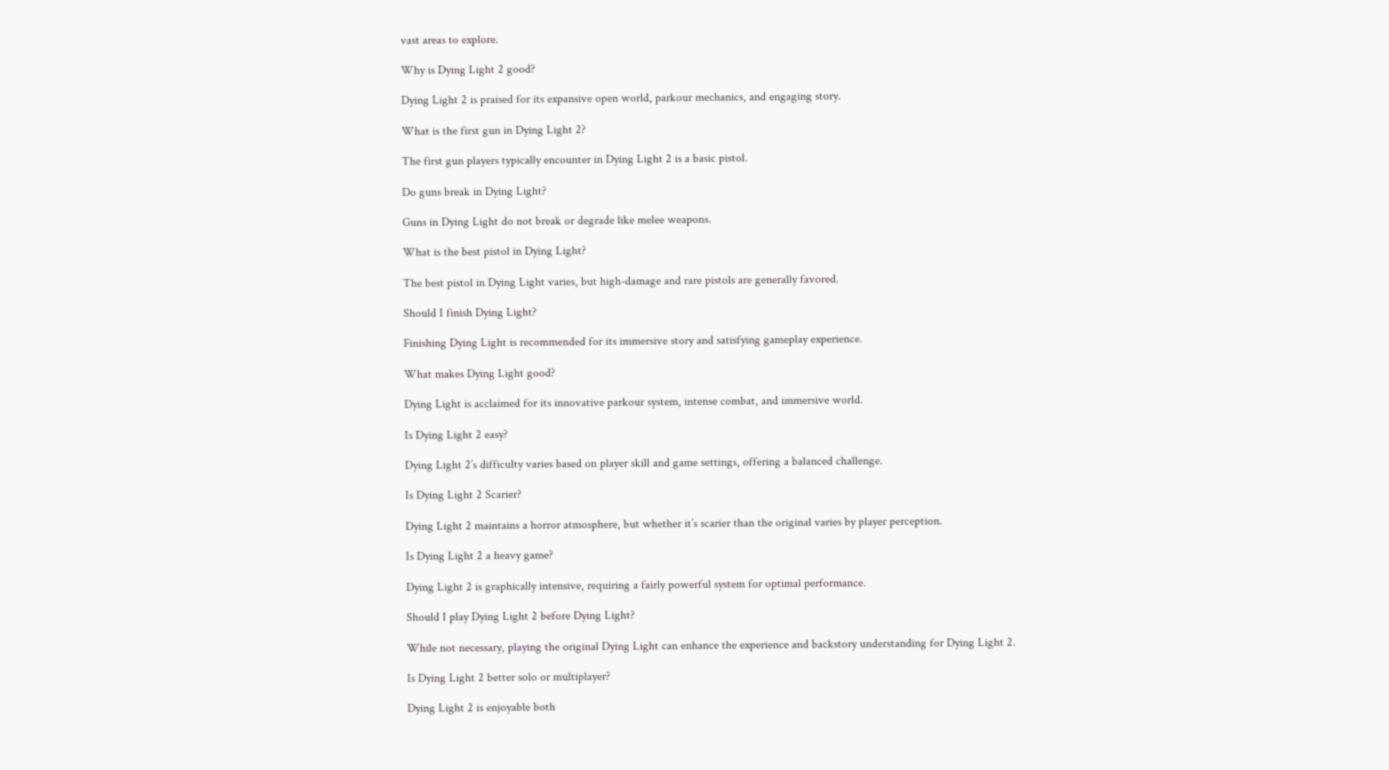vast areas to explore.

Why is Dying Light 2 good?

Dying Light 2 is praised for its expansive open world, parkour mechanics, and engaging story.

What is the first gun in Dying Light 2?

The first gun players typically encounter in Dying Light 2 is a basic pistol.

Do guns break in Dying Light?

Guns in Dying Light do not break or degrade like melee weapons.

What is the best pistol in Dying Light?

The best pistol in Dying Light varies, but high-damage and rare pistols are generally favored.

Should I finish Dying Light?

Finishing Dying Light is recommended for its immersive story and satisfying gameplay experience.

What makes Dying Light good?

Dying Light is acclaimed for its innovative parkour system, intense combat, and immersive world.

Is Dying Light 2 easy?

Dying Light 2’s difficulty varies based on player skill and game settings, offering a balanced challenge.

Is Dying Light 2 Scarier?

Dying Light 2 maintains a horror atmosphere, but whether it’s scarier than the original varies by player perception.

Is Dying Light 2 a heavy game?

Dying Light 2 is graphically intensive, requiring a fairly powerful system for optimal performance.

Should I play Dying Light 2 before Dying Light?

While not necessary, playing the original Dying Light can enhance the experience and backstory understanding for Dying Light 2.

Is Dying Light 2 better solo or multiplayer?

Dying Light 2 is enjoyable both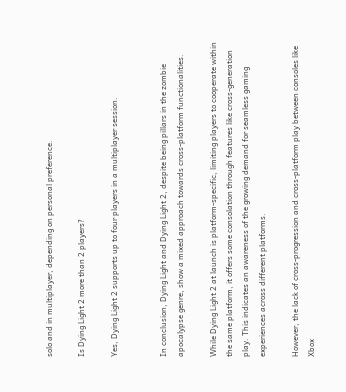solo and in multiplayer, depending on personal preference.

Is Dying Light 2 more than 2 players?

Yes, Dying Light 2 supports up to four players in a multiplayer session.


In conclusion, Dying Light and Dying Light 2, despite being pillars in the zombie apocalypse genre, show a mixed approach towards cross-platform functionalities.

While Dying Light 2 at launch is platform-specific, limiting players to cooperate within the same platform, it offers some consolation through features like cross-generation play. This indicates an awareness of the growing demand for seamless gaming experiences across different platforms.

However, the lack of cross-progression and cross-platform play between consoles like Xbox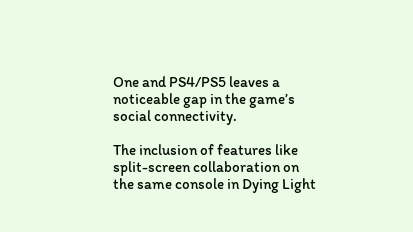One and PS4/PS5 leaves a noticeable gap in the game’s social connectivity.

The inclusion of features like split-screen collaboration on the same console in Dying Light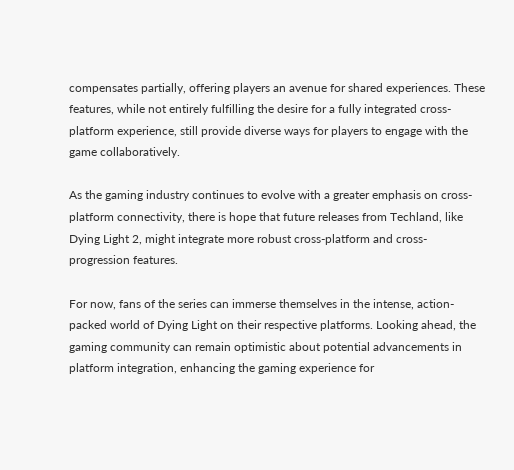compensates partially, offering players an avenue for shared experiences. These features, while not entirely fulfilling the desire for a fully integrated cross-platform experience, still provide diverse ways for players to engage with the game collaboratively.

As the gaming industry continues to evolve with a greater emphasis on cross-platform connectivity, there is hope that future releases from Techland, like Dying Light 2, might integrate more robust cross-platform and cross-progression features.

For now, fans of the series can immerse themselves in the intense, action-packed world of Dying Light on their respective platforms. Looking ahead, the gaming community can remain optimistic about potential advancements in platform integration, enhancing the gaming experience for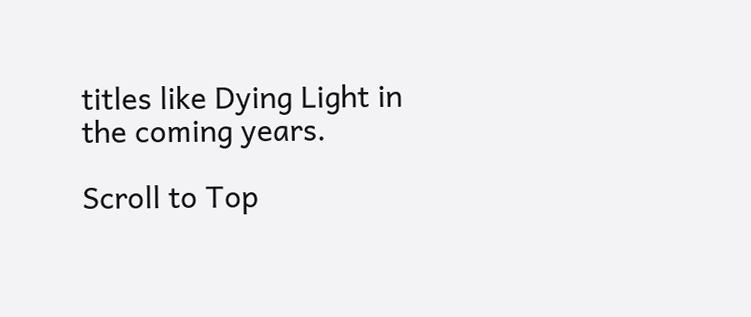titles like Dying Light in the coming years.

Scroll to Top